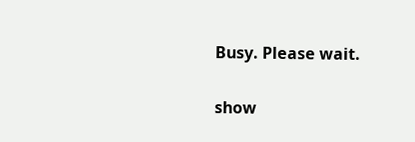Busy. Please wait.

show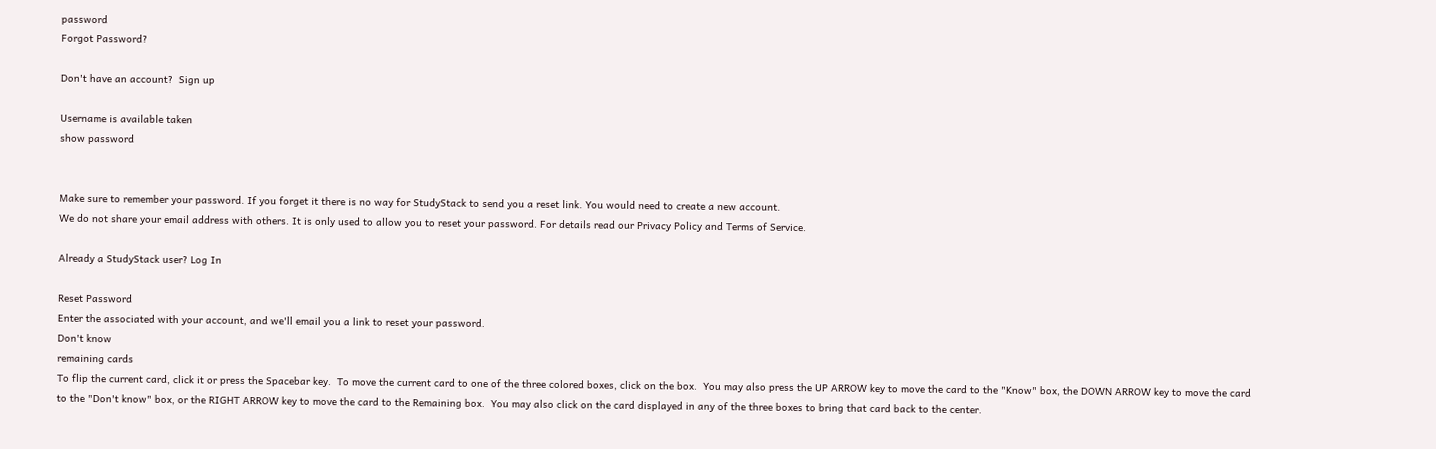password
Forgot Password?

Don't have an account?  Sign up

Username is available taken
show password


Make sure to remember your password. If you forget it there is no way for StudyStack to send you a reset link. You would need to create a new account.
We do not share your email address with others. It is only used to allow you to reset your password. For details read our Privacy Policy and Terms of Service.

Already a StudyStack user? Log In

Reset Password
Enter the associated with your account, and we'll email you a link to reset your password.
Don't know
remaining cards
To flip the current card, click it or press the Spacebar key.  To move the current card to one of the three colored boxes, click on the box.  You may also press the UP ARROW key to move the card to the "Know" box, the DOWN ARROW key to move the card to the "Don't know" box, or the RIGHT ARROW key to move the card to the Remaining box.  You may also click on the card displayed in any of the three boxes to bring that card back to the center.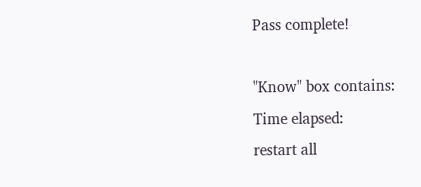Pass complete!

"Know" box contains:
Time elapsed:
restart all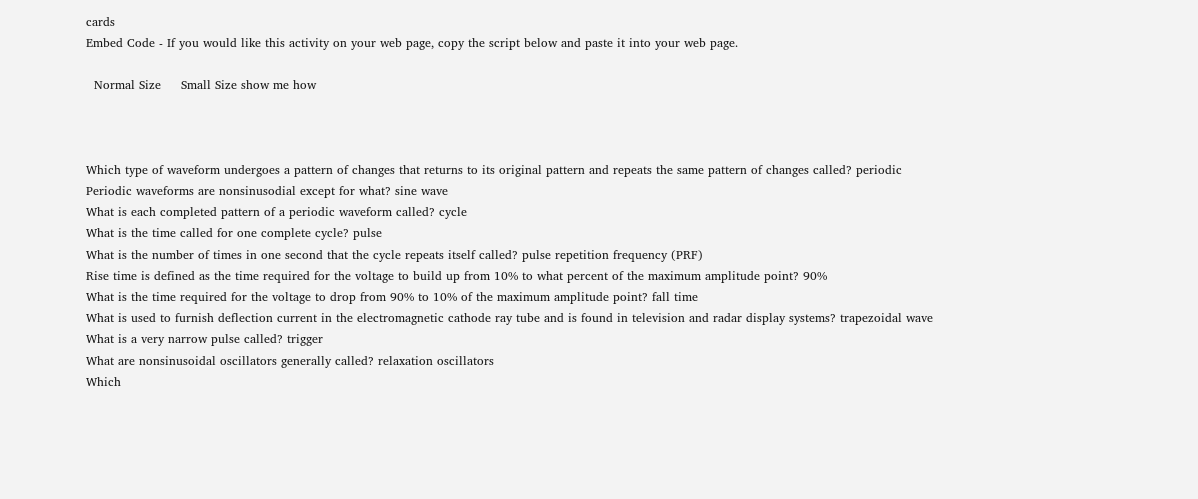cards
Embed Code - If you would like this activity on your web page, copy the script below and paste it into your web page.

  Normal Size     Small Size show me how



Which type of waveform undergoes a pattern of changes that returns to its original pattern and repeats the same pattern of changes called? periodic
Periodic waveforms are nonsinusodial except for what? sine wave
What is each completed pattern of a periodic waveform called? cycle
What is the time called for one complete cycle? pulse
What is the number of times in one second that the cycle repeats itself called? pulse repetition frequency (PRF)
Rise time is defined as the time required for the voltage to build up from 10% to what percent of the maximum amplitude point? 90%
What is the time required for the voltage to drop from 90% to 10% of the maximum amplitude point? fall time
What is used to furnish deflection current in the electromagnetic cathode ray tube and is found in television and radar display systems? trapezoidal wave
What is a very narrow pulse called? trigger
What are nonsinusoidal oscillators generally called? relaxation oscillators
Which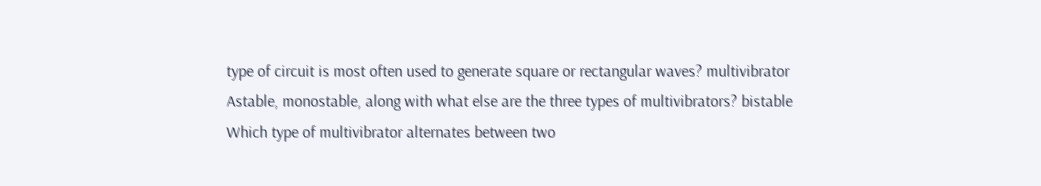type of circuit is most often used to generate square or rectangular waves? multivibrator
Astable, monostable, along with what else are the three types of multivibrators? bistable
Which type of multivibrator alternates between two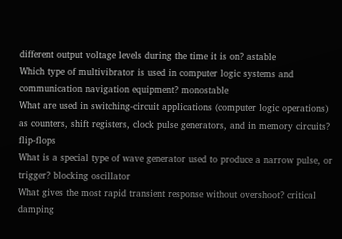different output voltage levels during the time it is on? astable
Which type of multivibrator is used in computer logic systems and communication navigation equipment? monostable
What are used in switching-circuit applications (computer logic operations) as counters, shift registers, clock pulse generators, and in memory circuits? flip-flops
What is a special type of wave generator used to produce a narrow pulse, or trigger? blocking oscillator
What gives the most rapid transient response without overshoot? critical damping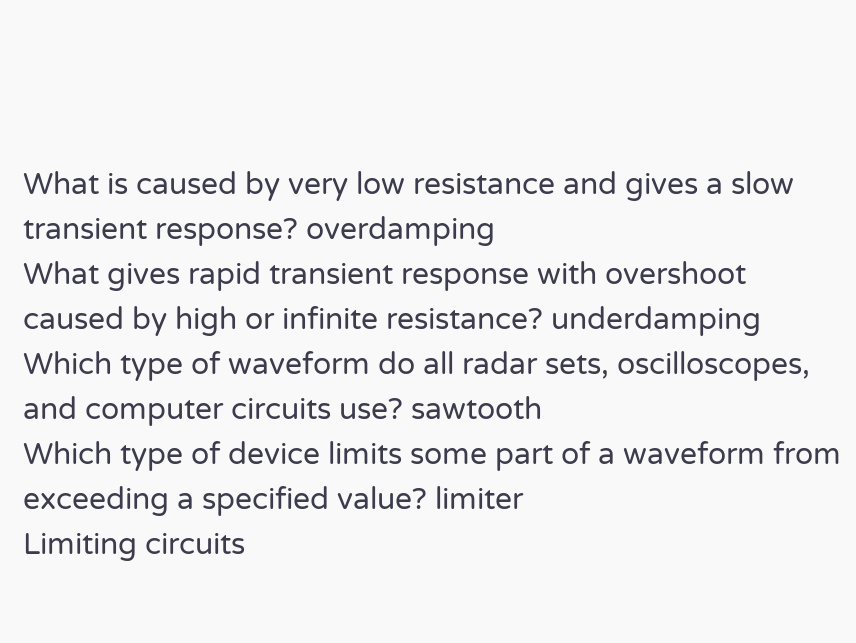What is caused by very low resistance and gives a slow transient response? overdamping
What gives rapid transient response with overshoot caused by high or infinite resistance? underdamping
Which type of waveform do all radar sets, oscilloscopes, and computer circuits use? sawtooth
Which type of device limits some part of a waveform from exceeding a specified value? limiter
Limiting circuits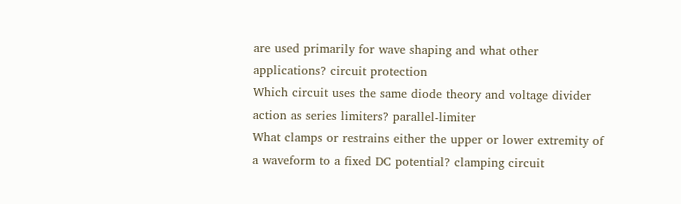are used primarily for wave shaping and what other applications? circuit protection
Which circuit uses the same diode theory and voltage divider action as series limiters? parallel-limiter
What clamps or restrains either the upper or lower extremity of a waveform to a fixed DC potential? clamping circuit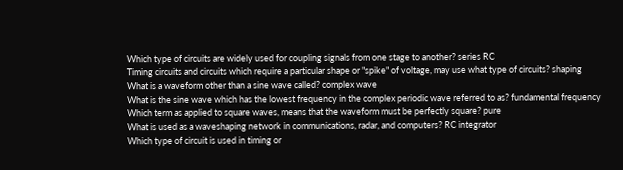Which type of circuits are widely used for coupling signals from one stage to another? series RC
Timing circuits and circuits which require a particular shape or "spike" of voltage, may use what type of circuits? shaping
What is a waveform other than a sine wave called? complex wave
What is the sine wave which has the lowest frequency in the complex periodic wave referred to as? fundamental frequency
Which term as applied to square waves, means that the waveform must be perfectly square? pure
What is used as a waveshaping network in communications, radar, and computers? RC integrator
Which type of circuit is used in timing or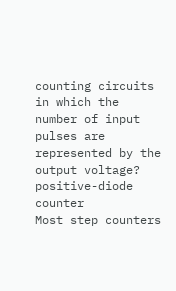counting circuits in which the number of input pulses are represented by the output voltage? positive-diode counter
Most step counters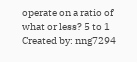operate on a ratio of what or less? 5 to 1
Created by: nng7294